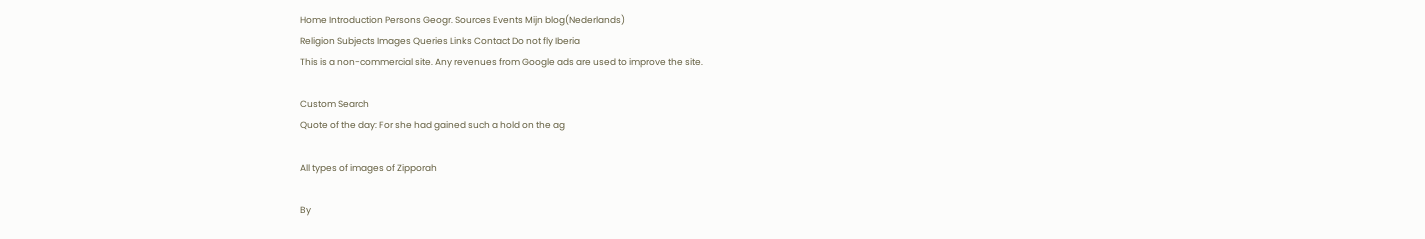Home Introduction Persons Geogr. Sources Events Mijn blog(Nederlands)
Religion Subjects Images Queries Links Contact Do not fly Iberia
This is a non-commercial site. Any revenues from Google ads are used to improve the site.

Custom Search
Quote of the day: For she had gained such a hold on the ag

All types of images of Zipporah

By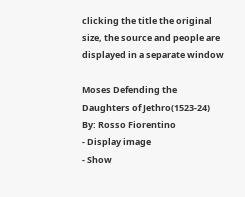clicking the title the original size, the source and people are displayed in a separate window

Moses Defending the Daughters of Jethro(1523-24)
By: Rosso Fiorentino
- Display image
- Show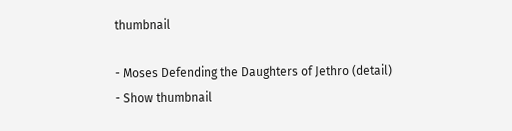thumbnail

- Moses Defending the Daughters of Jethro (detail)
- Show thumbnail